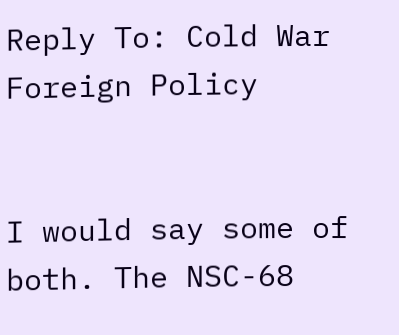Reply To: Cold War Foreign Policy


I would say some of both. The NSC-68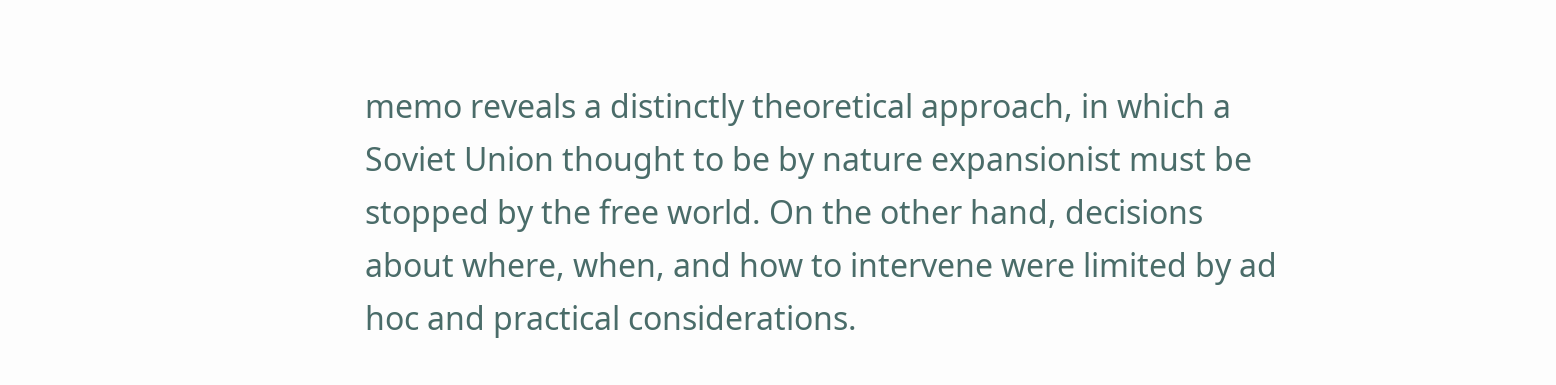memo reveals a distinctly theoretical approach, in which a Soviet Union thought to be by nature expansionist must be stopped by the free world. On the other hand, decisions about where, when, and how to intervene were limited by ad hoc and practical considerations.